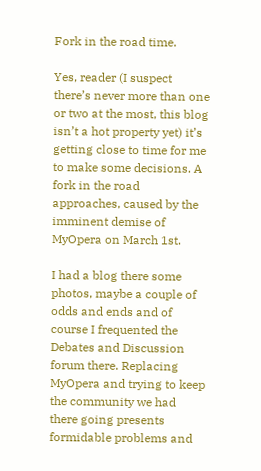Fork in the road time.

Yes, reader (I suspect there’s never more than one or two at the most, this blog isn’t a hot property yet) it’s getting close to time for me to make some decisions. A fork in the road approaches, caused by the imminent demise of  MyOpera on March 1st.

I had a blog there some photos, maybe a couple of odds and ends and of course I frequented the Debates and Discussion forum there. Replacing MyOpera and trying to keep the community we had there going presents formidable problems and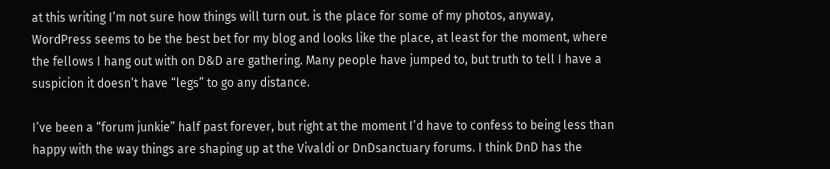at this writing I’m not sure how things will turn out. is the place for some of my photos, anyway, WordPress seems to be the best bet for my blog and looks like the place, at least for the moment, where the fellows I hang out with on D&D are gathering. Many people have jumped to, but truth to tell I have a suspicion it doesn’t have “legs” to go any distance.

I’ve been a “forum junkie” half past forever, but right at the moment I’d have to confess to being less than happy with the way things are shaping up at the Vivaldi or DnDsanctuary forums. I think DnD has the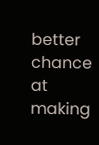better chance at making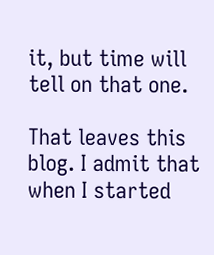it, but time will tell on that one.

That leaves this blog. I admit that when I started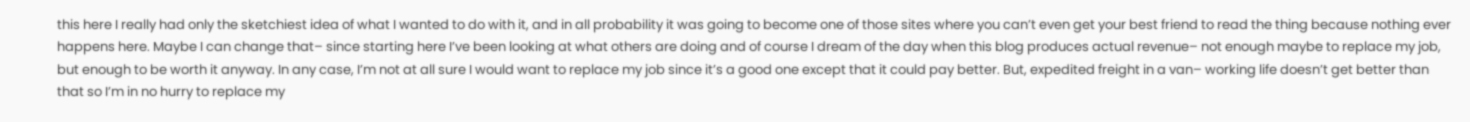this here I really had only the sketchiest idea of what I wanted to do with it, and in all probability it was going to become one of those sites where you can’t even get your best friend to read the thing because nothing ever happens here. Maybe I can change that– since starting here I’ve been looking at what others are doing and of course I dream of the day when this blog produces actual revenue– not enough maybe to replace my job, but enough to be worth it anyway. In any case, I’m not at all sure I would want to replace my job since it’s a good one except that it could pay better. But, expedited freight in a van– working life doesn’t get better than that so I’m in no hurry to replace my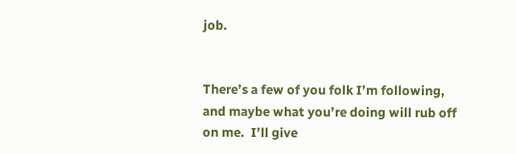job.


There’s a few of you folk I’m following, and maybe what you’re doing will rub off on me.  I’ll give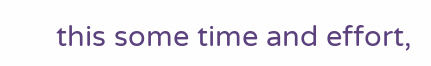this some time and effort,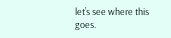let’s see where this goes.